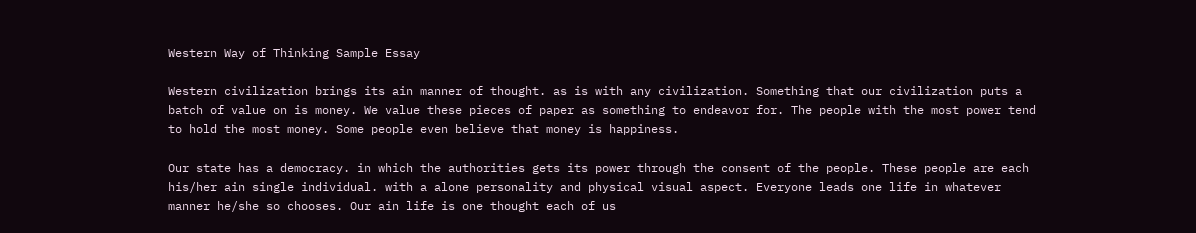Western Way of Thinking Sample Essay

Western civilization brings its ain manner of thought. as is with any civilization. Something that our civilization puts a batch of value on is money. We value these pieces of paper as something to endeavor for. The people with the most power tend to hold the most money. Some people even believe that money is happiness.

Our state has a democracy. in which the authorities gets its power through the consent of the people. These people are each his/her ain single individual. with a alone personality and physical visual aspect. Everyone leads one life in whatever manner he/she so chooses. Our ain life is one thought each of us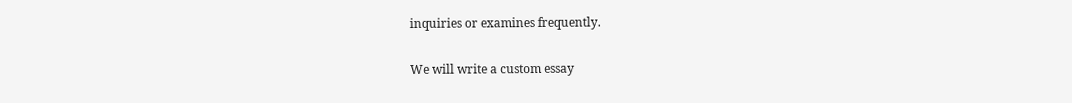inquiries or examines frequently.

We will write a custom essay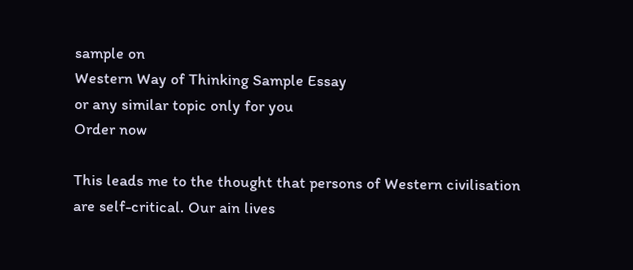sample on
Western Way of Thinking Sample Essay
or any similar topic only for you
Order now

This leads me to the thought that persons of Western civilisation are self-critical. Our ain lives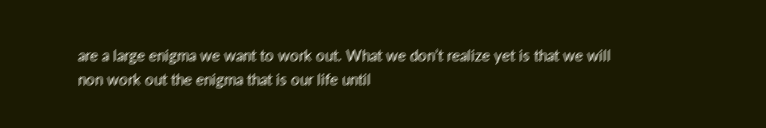are a large enigma we want to work out. What we don’t realize yet is that we will non work out the enigma that is our life until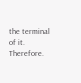the terminal of it. Therefore.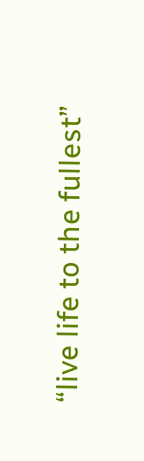“live life to the fullest”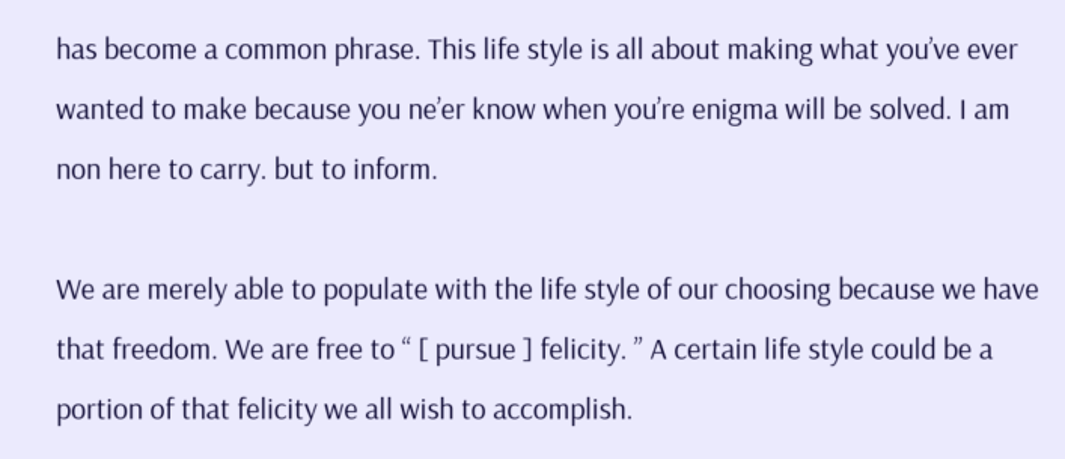has become a common phrase. This life style is all about making what you’ve ever wanted to make because you ne’er know when you’re enigma will be solved. I am non here to carry. but to inform.

We are merely able to populate with the life style of our choosing because we have that freedom. We are free to “ [ pursue ] felicity. ” A certain life style could be a portion of that felicity we all wish to accomplish.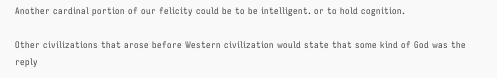Another cardinal portion of our felicity could be to be intelligent. or to hold cognition.

Other civilizations that arose before Western civilization would state that some kind of God was the reply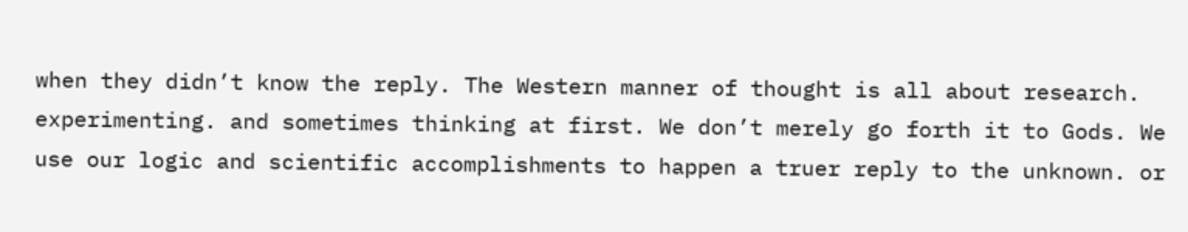when they didn’t know the reply. The Western manner of thought is all about research. experimenting. and sometimes thinking at first. We don’t merely go forth it to Gods. We use our logic and scientific accomplishments to happen a truer reply to the unknown. or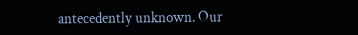antecedently unknown. Our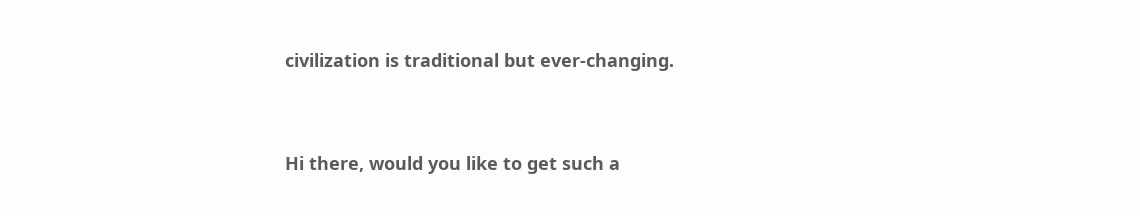civilization is traditional but ever-changing.


Hi there, would you like to get such a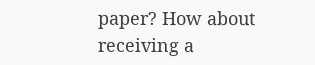paper? How about receiving a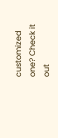customized one? Check it out